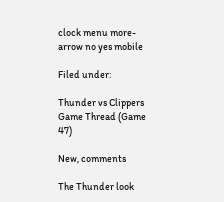clock menu more-arrow no yes mobile

Filed under:

Thunder vs Clippers Game Thread (Game 47)

New, comments

The Thunder look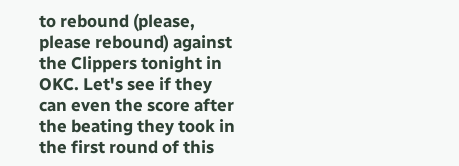to rebound (please, please rebound) against the Clippers tonight in OKC. Let's see if they can even the score after the beating they took in the first round of this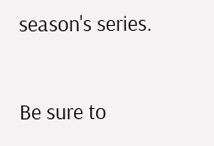season's series.

Be sure to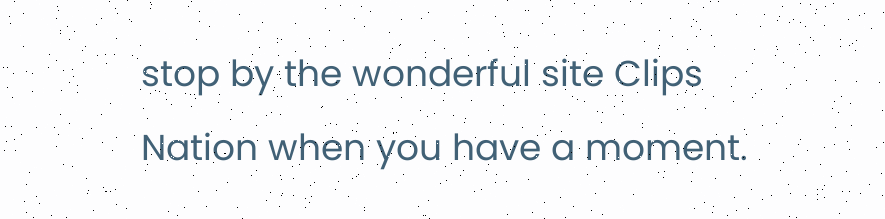stop by the wonderful site Clips Nation when you have a moment.